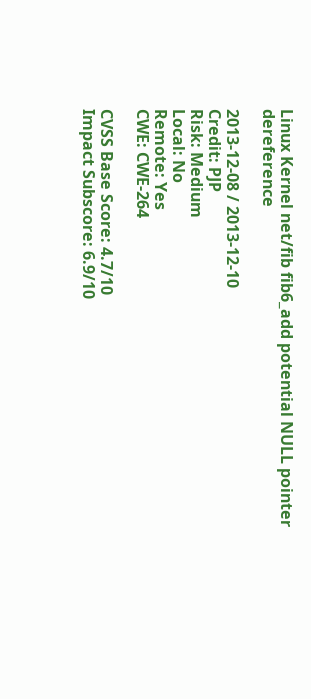Linux Kernel net/fib fib6_add potential NULL pointer dereference

2013-12-08 / 2013-12-10
Credit: PJP
Risk: Medium
Local: No
Remote: Yes
CWE: CWE-264

CVSS Base Score: 4.7/10
Impact Subscore: 6.9/10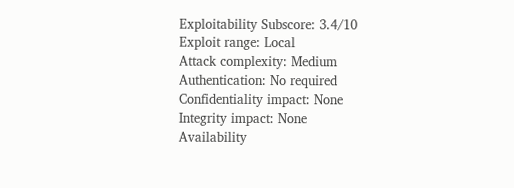Exploitability Subscore: 3.4/10
Exploit range: Local
Attack complexity: Medium
Authentication: No required
Confidentiality impact: None
Integrity impact: None
Availability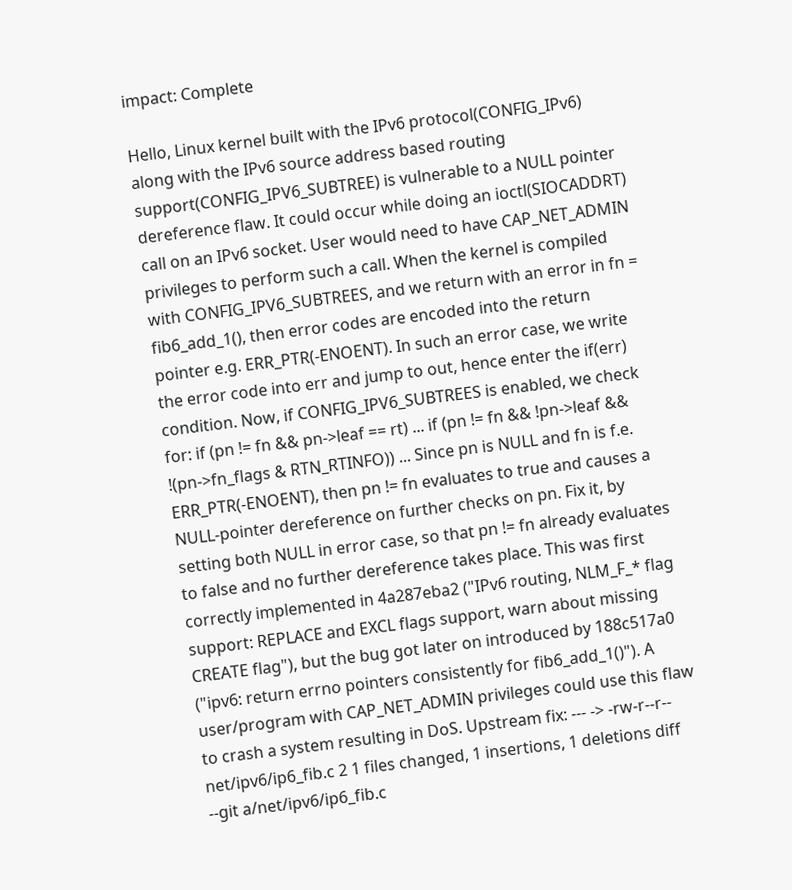impact: Complete

Hello, Linux kernel built with the IPv6 protocol(CONFIG_IPv6) along with the IPv6 source address based routing support(CONFIG_IPV6_SUBTREE) is vulnerable to a NULL pointer dereference flaw. It could occur while doing an ioctl(SIOCADDRT) call on an IPv6 socket. User would need to have CAP_NET_ADMIN privileges to perform such a call. When the kernel is compiled with CONFIG_IPV6_SUBTREES, and we return with an error in fn = fib6_add_1(), then error codes are encoded into the return pointer e.g. ERR_PTR(-ENOENT). In such an error case, we write the error code into err and jump to out, hence enter the if(err) condition. Now, if CONFIG_IPV6_SUBTREES is enabled, we check for: if (pn != fn && pn->leaf == rt) ... if (pn != fn && !pn->leaf && !(pn->fn_flags & RTN_RTINFO)) ... Since pn is NULL and fn is f.e. ERR_PTR(-ENOENT), then pn != fn evaluates to true and causes a NULL-pointer dereference on further checks on pn. Fix it, by setting both NULL in error case, so that pn != fn already evaluates to false and no further dereference takes place. This was first correctly implemented in 4a287eba2 ("IPv6 routing, NLM_F_* flag support: REPLACE and EXCL flags support, warn about missing CREATE flag"), but the bug got later on introduced by 188c517a0 ("ipv6: return errno pointers consistently for fib6_add_1()"). A user/program with CAP_NET_ADMIN privileges could use this flaw to crash a system resulting in DoS. Upstream fix: --- -> -rw-r--r-- net/ipv6/ip6_fib.c 2 1 files changed, 1 insertions, 1 deletions diff --git a/net/ipv6/ip6_fib.c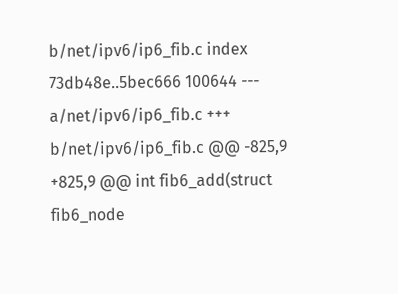b/net/ipv6/ip6_fib.c index 73db48e..5bec666 100644 --- a/net/ipv6/ip6_fib.c +++ b/net/ipv6/ip6_fib.c @@ -825,9 +825,9 @@ int fib6_add(struct fib6_node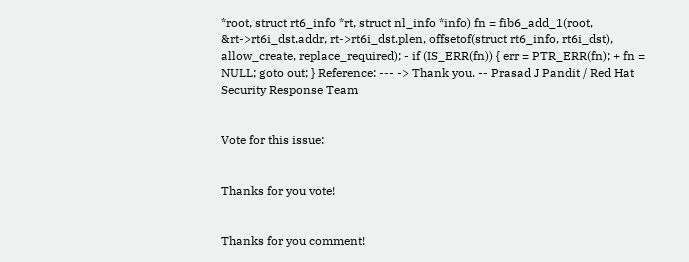*root, struct rt6_info *rt, struct nl_info *info) fn = fib6_add_1(root, &rt->rt6i_dst.addr, rt->rt6i_dst.plen, offsetof(struct rt6_info, rt6i_dst), allow_create, replace_required); - if (IS_ERR(fn)) { err = PTR_ERR(fn); + fn = NULL; goto out; } Reference: --- -> Thank you. -- Prasad J Pandit / Red Hat Security Response Team


Vote for this issue:


Thanks for you vote!


Thanks for you comment!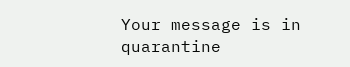Your message is in quarantine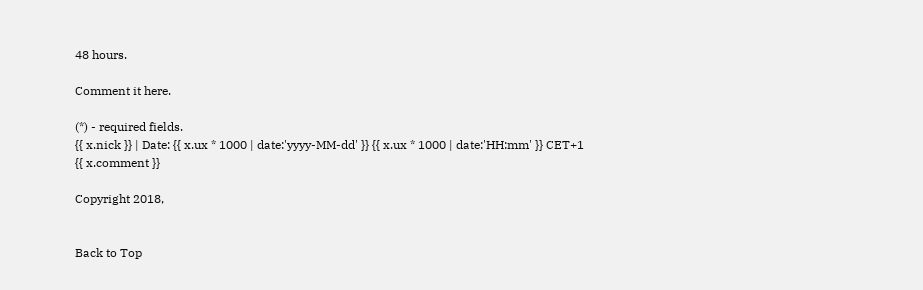48 hours.

Comment it here.

(*) - required fields.
{{ x.nick }} | Date: {{ x.ux * 1000 | date:'yyyy-MM-dd' }} {{ x.ux * 1000 | date:'HH:mm' }} CET+1
{{ x.comment }}

Copyright 2018,


Back to Top